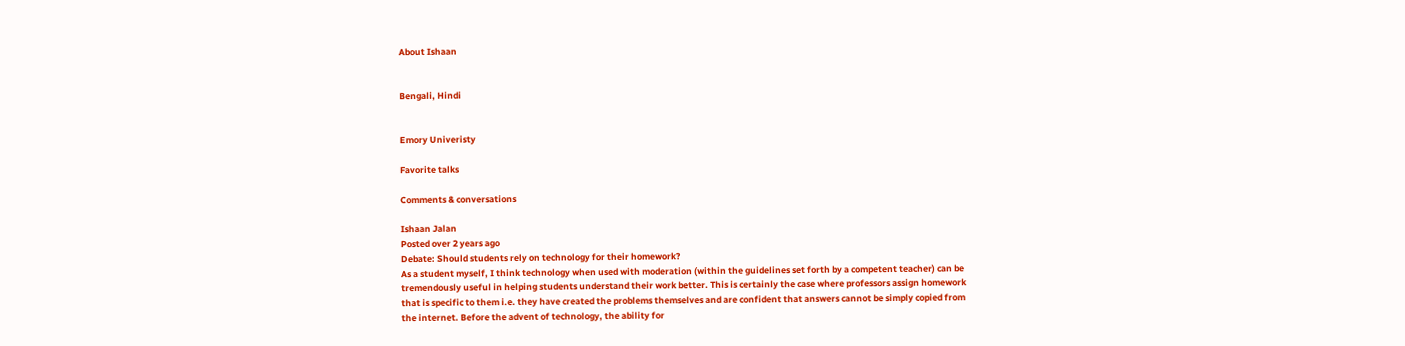About Ishaan


Bengali, Hindi


Emory Univeristy

Favorite talks

Comments & conversations

Ishaan Jalan
Posted over 2 years ago
Debate: Should students rely on technology for their homework?
As a student myself, I think technology when used with moderation (within the guidelines set forth by a competent teacher) can be tremendously useful in helping students understand their work better. This is certainly the case where professors assign homework that is specific to them i.e. they have created the problems themselves and are confident that answers cannot be simply copied from the internet. Before the advent of technology, the ability for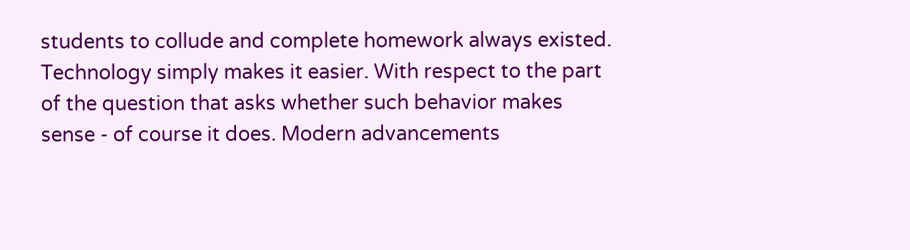students to collude and complete homework always existed. Technology simply makes it easier. With respect to the part of the question that asks whether such behavior makes sense - of course it does. Modern advancements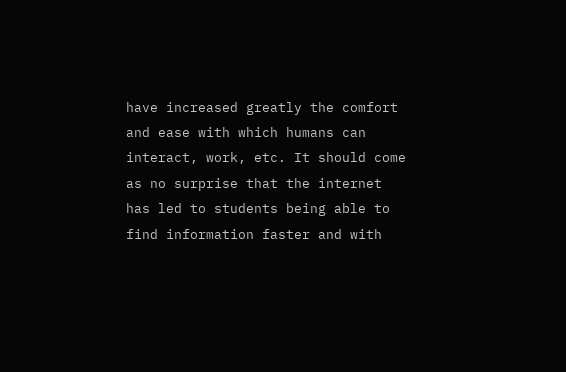have increased greatly the comfort and ease with which humans can interact, work, etc. It should come as no surprise that the internet has led to students being able to find information faster and with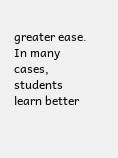greater ease. In many cases, students learn better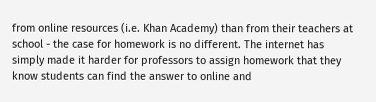from online resources (i.e. Khan Academy) than from their teachers at school - the case for homework is no different. The internet has simply made it harder for professors to assign homework that they know students can find the answer to online and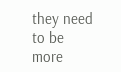they need to be more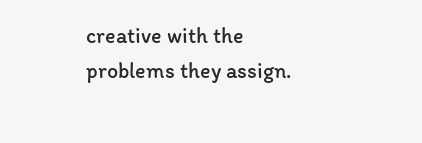creative with the problems they assign.